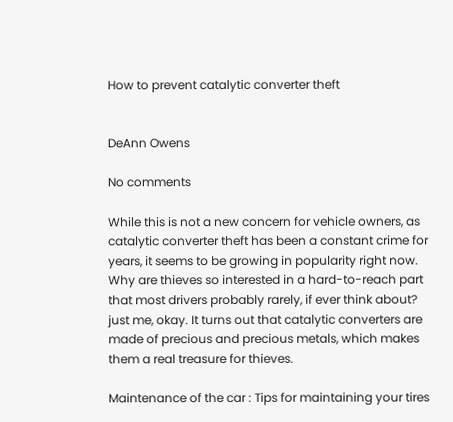How to prevent catalytic converter theft


DeAnn Owens

No comments

While this is not a new concern for vehicle owners, as catalytic converter theft has been a constant crime for years, it seems to be growing in popularity right now. Why are thieves so interested in a hard-to-reach part that most drivers probably rarely, if ever think about? just me, okay. It turns out that catalytic converters are made of precious and precious metals, which makes them a real treasure for thieves.

Maintenance of the car : Tips for maintaining your tires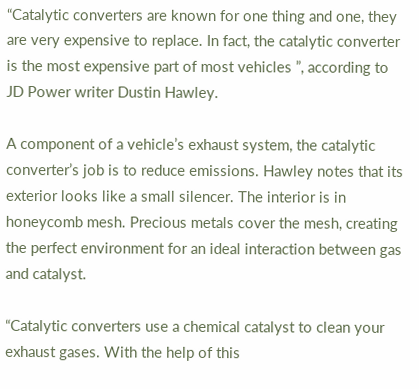“Catalytic converters are known for one thing and one, they are very expensive to replace. In fact, the catalytic converter is the most expensive part of most vehicles ”, according to JD Power writer Dustin Hawley.

A component of a vehicle’s exhaust system, the catalytic converter’s job is to reduce emissions. Hawley notes that its exterior looks like a small silencer. The interior is in honeycomb mesh. Precious metals cover the mesh, creating the perfect environment for an ideal interaction between gas and catalyst.

“Catalytic converters use a chemical catalyst to clean your exhaust gases. With the help of this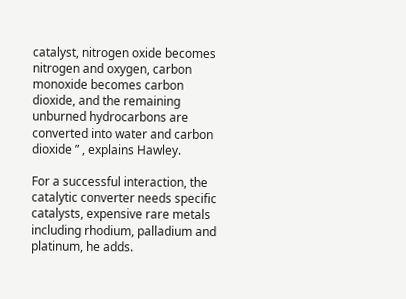catalyst, nitrogen oxide becomes nitrogen and oxygen, carbon monoxide becomes carbon dioxide, and the remaining unburned hydrocarbons are converted into water and carbon dioxide ” , explains Hawley.

For a successful interaction, the catalytic converter needs specific catalysts, expensive rare metals including rhodium, palladium and platinum, he adds.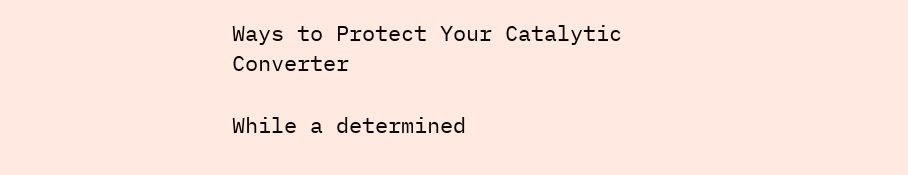Ways to Protect Your Catalytic Converter

While a determined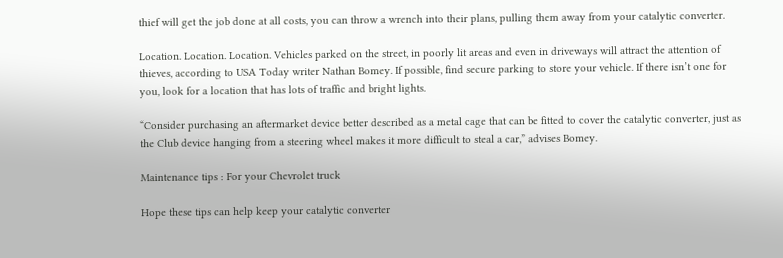thief will get the job done at all costs, you can throw a wrench into their plans, pulling them away from your catalytic converter.

Location. Location. Location. Vehicles parked on the street, in poorly lit areas and even in driveways will attract the attention of thieves, according to USA Today writer Nathan Bomey. If possible, find secure parking to store your vehicle. If there isn’t one for you, look for a location that has lots of traffic and bright lights.

“Consider purchasing an aftermarket device better described as a metal cage that can be fitted to cover the catalytic converter, just as the Club device hanging from a steering wheel makes it more difficult to steal a car,” advises Bomey.

Maintenance tips : For your Chevrolet truck

Hope these tips can help keep your catalytic converter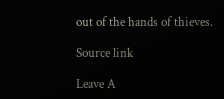out of the hands of thieves.

Source link

Leave A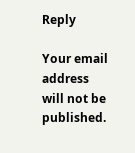Reply

Your email address will not be published.